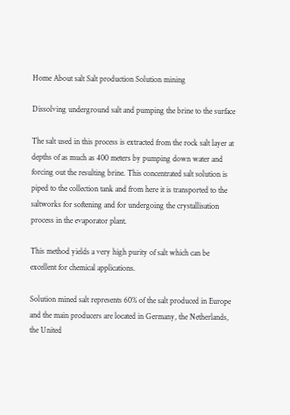Home About salt Salt production Solution mining

Dissolving underground salt and pumping the brine to the surface

The salt used in this process is extracted from the rock salt layer at depths of as much as 400 meters by pumping down water and forcing out the resulting brine. This concentrated salt solution is piped to the collection tank and from here it is transported to the saltworks for softening and for undergoing the crystallisation process in the evaporator plant.

This method yields a very high purity of salt which can be excellent for chemical applications.

Solution mined salt represents 60% of the salt produced in Europe and the main producers are located in Germany, the Netherlands, the United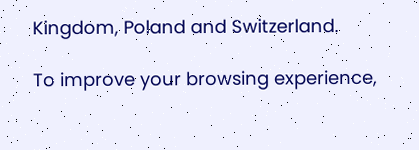Kingdom, Poland and Switzerland.

To improve your browsing experience,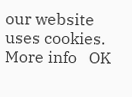our website uses cookies. More info   OK